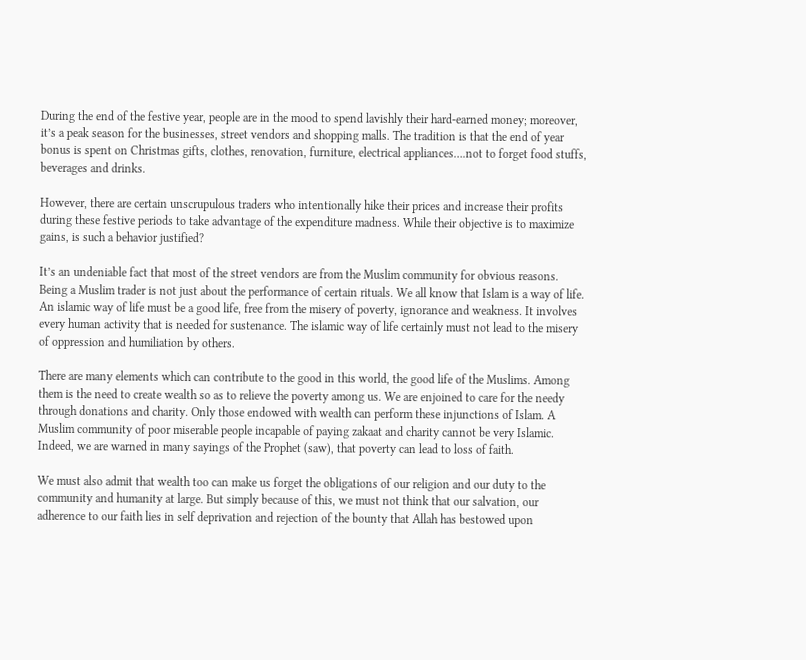During the end of the festive year, people are in the mood to spend lavishly their hard-earned money; moreover, it’s a peak season for the businesses, street vendors and shopping malls. The tradition is that the end of year bonus is spent on Christmas gifts, clothes, renovation, furniture, electrical appliances….not to forget food stuffs, beverages and drinks.

However, there are certain unscrupulous traders who intentionally hike their prices and increase their profits during these festive periods to take advantage of the expenditure madness. While their objective is to maximize gains, is such a behavior justified?

It’s an undeniable fact that most of the street vendors are from the Muslim community for obvious reasons. Being a Muslim trader is not just about the performance of certain rituals. We all know that Islam is a way of life. An islamic way of life must be a good life, free from the misery of poverty, ignorance and weakness. It involves every human activity that is needed for sustenance. The islamic way of life certainly must not lead to the misery of oppression and humiliation by others.

There are many elements which can contribute to the good in this world, the good life of the Muslims. Among them is the need to create wealth so as to relieve the poverty among us. We are enjoined to care for the needy through donations and charity. Only those endowed with wealth can perform these injunctions of Islam. A Muslim community of poor miserable people incapable of paying zakaat and charity cannot be very Islamic.  Indeed, we are warned in many sayings of the Prophet (saw), that poverty can lead to loss of faith.

We must also admit that wealth too can make us forget the obligations of our religion and our duty to the community and humanity at large. But simply because of this, we must not think that our salvation, our adherence to our faith lies in self deprivation and rejection of the bounty that Allah has bestowed upon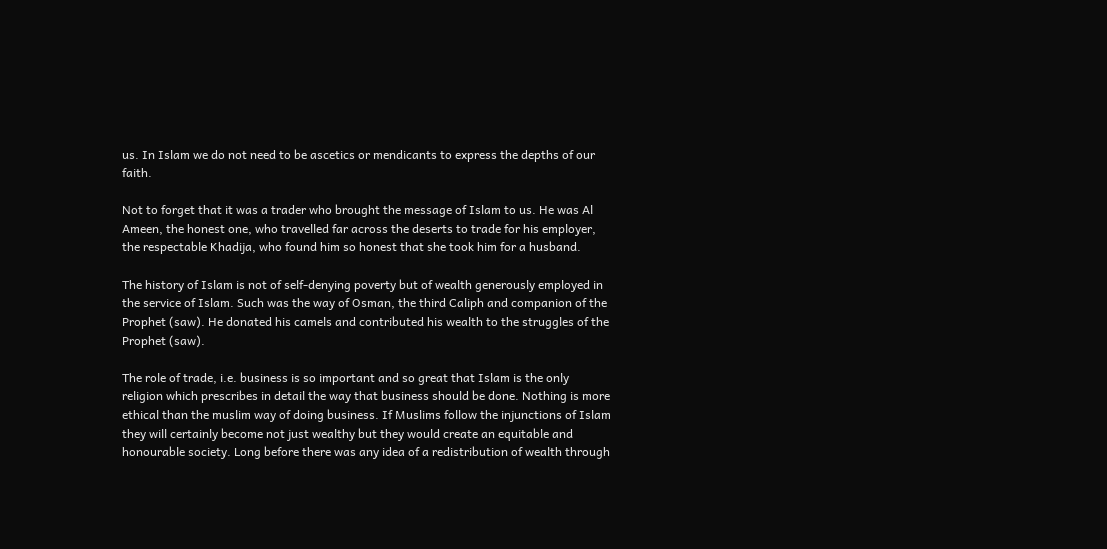us. In Islam we do not need to be ascetics or mendicants to express the depths of our faith.

Not to forget that it was a trader who brought the message of Islam to us. He was Al Ameen, the honest one, who travelled far across the deserts to trade for his employer, the respectable Khadija, who found him so honest that she took him for a husband.

The history of Islam is not of self-denying poverty but of wealth generously employed in the service of Islam. Such was the way of Osman, the third Caliph and companion of the Prophet (saw). He donated his camels and contributed his wealth to the struggles of the Prophet (saw).

The role of trade, i.e. business is so important and so great that Islam is the only religion which prescribes in detail the way that business should be done. Nothing is more ethical than the muslim way of doing business. If Muslims follow the injunctions of Islam they will certainly become not just wealthy but they would create an equitable and honourable society. Long before there was any idea of a redistribution of wealth through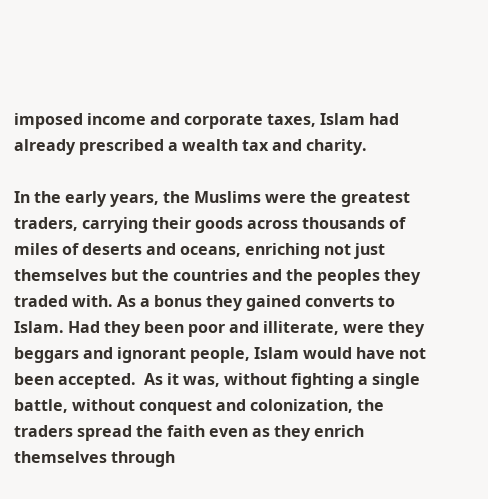imposed income and corporate taxes, Islam had already prescribed a wealth tax and charity.

In the early years, the Muslims were the greatest traders, carrying their goods across thousands of miles of deserts and oceans, enriching not just themselves but the countries and the peoples they traded with. As a bonus they gained converts to Islam. Had they been poor and illiterate, were they beggars and ignorant people, Islam would have not been accepted.  As it was, without fighting a single battle, without conquest and colonization, the traders spread the faith even as they enrich themselves through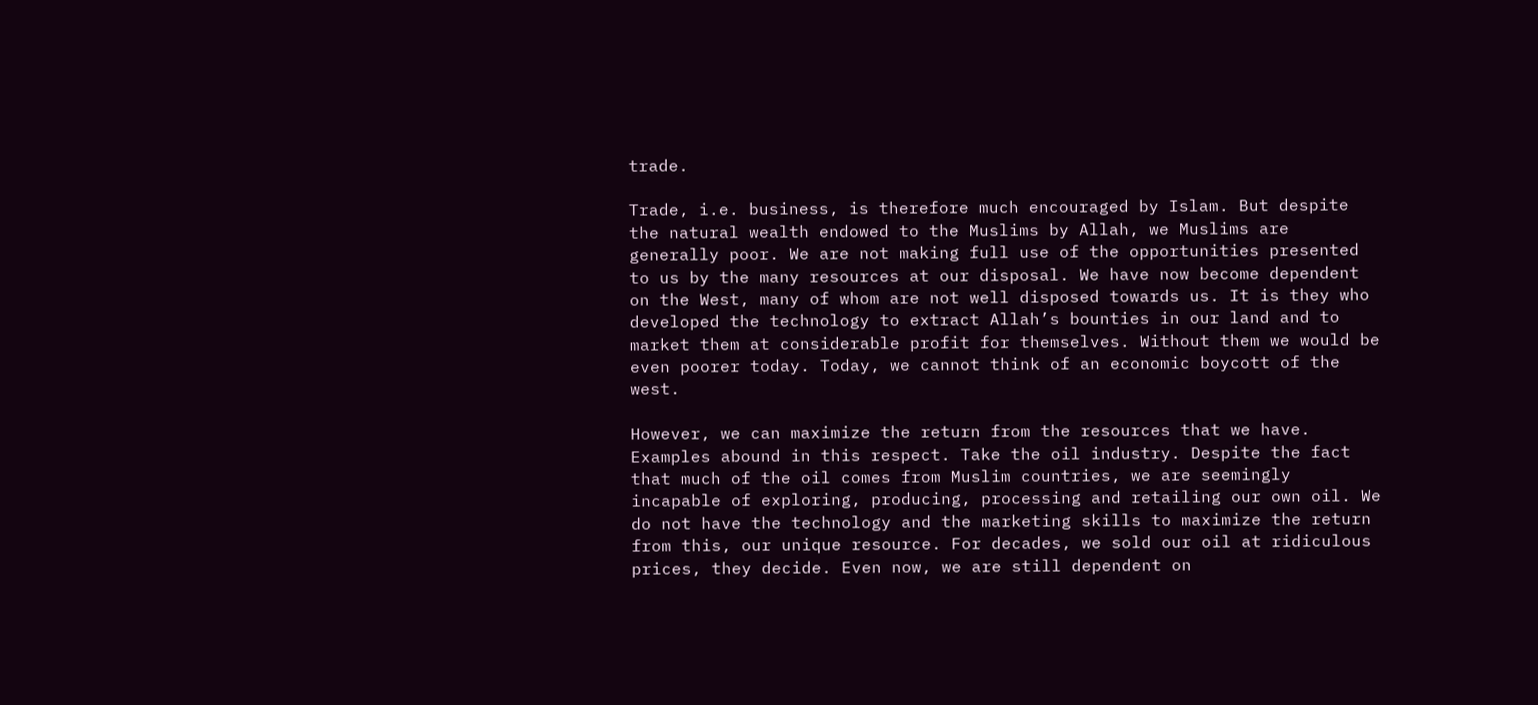trade.

Trade, i.e. business, is therefore much encouraged by Islam. But despite the natural wealth endowed to the Muslims by Allah, we Muslims are generally poor. We are not making full use of the opportunities presented to us by the many resources at our disposal. We have now become dependent on the West, many of whom are not well disposed towards us. It is they who developed the technology to extract Allah’s bounties in our land and to market them at considerable profit for themselves. Without them we would be even poorer today. Today, we cannot think of an economic boycott of the west.

However, we can maximize the return from the resources that we have. Examples abound in this respect. Take the oil industry. Despite the fact that much of the oil comes from Muslim countries, we are seemingly incapable of exploring, producing, processing and retailing our own oil. We do not have the technology and the marketing skills to maximize the return from this, our unique resource. For decades, we sold our oil at ridiculous prices, they decide. Even now, we are still dependent on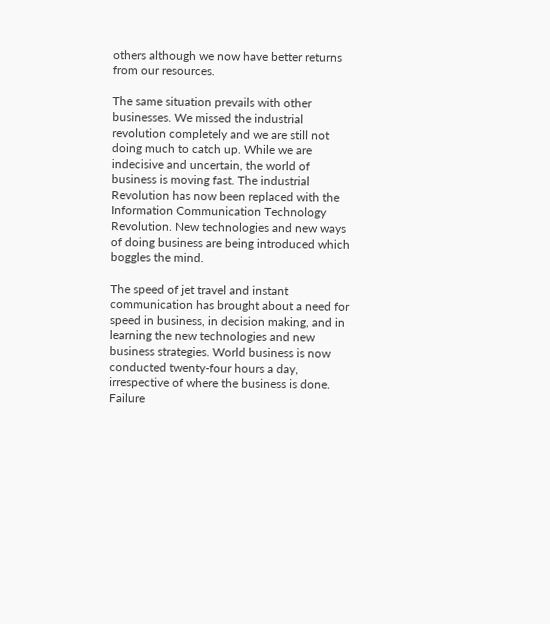others although we now have better returns from our resources.

The same situation prevails with other businesses. We missed the industrial revolution completely and we are still not doing much to catch up. While we are indecisive and uncertain, the world of business is moving fast. The industrial Revolution has now been replaced with the Information Communication Technology Revolution. New technologies and new ways of doing business are being introduced which boggles the mind.

The speed of jet travel and instant communication has brought about a need for speed in business, in decision making, and in learning the new technologies and new business strategies. World business is now conducted twenty-four hours a day, irrespective of where the business is done. Failure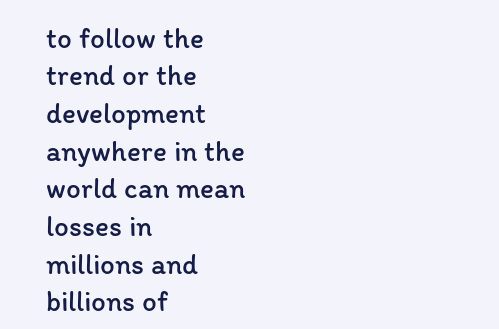to follow the trend or the development anywhere in the world can mean losses in millions and billions of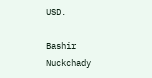USD.

Bashir Nuckchady